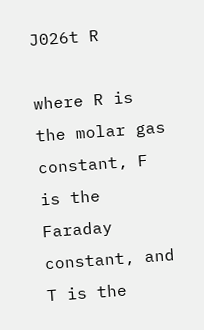J026t R

where R is the molar gas constant, F is the Faraday constant, and T is the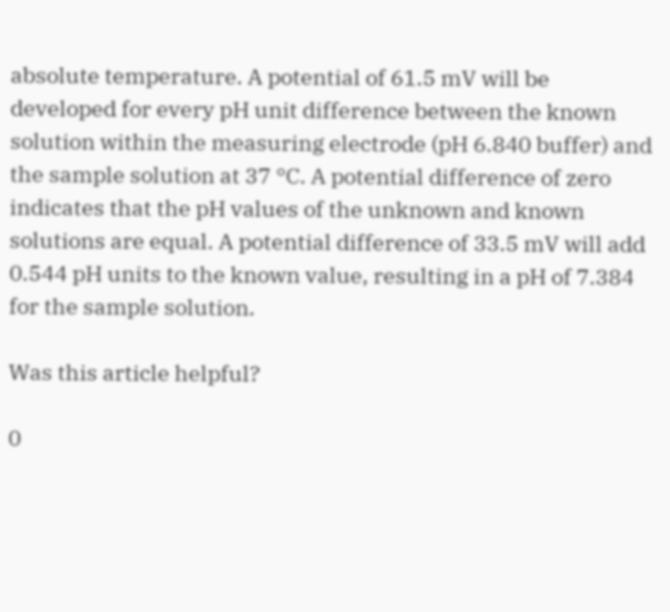absolute temperature. A potential of 61.5 mV will be developed for every pH unit difference between the known solution within the measuring electrode (pH 6.840 buffer) and the sample solution at 37 °C. A potential difference of zero indicates that the pH values of the unknown and known solutions are equal. A potential difference of 33.5 mV will add 0.544 pH units to the known value, resulting in a pH of 7.384 for the sample solution.

Was this article helpful?

0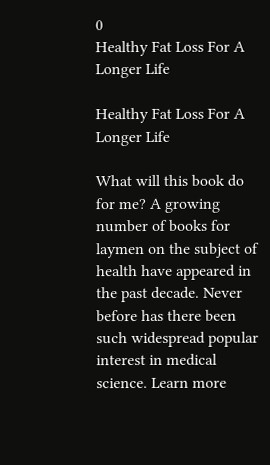0
Healthy Fat Loss For A Longer Life

Healthy Fat Loss For A Longer Life

What will this book do for me? A growing number of books for laymen on the subject of health have appeared in the past decade. Never before has there been such widespread popular interest in medical science. Learn more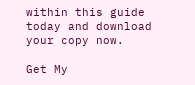within this guide today and download your copy now.

Get My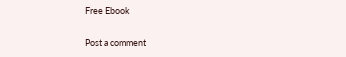Free Ebook

Post a comment